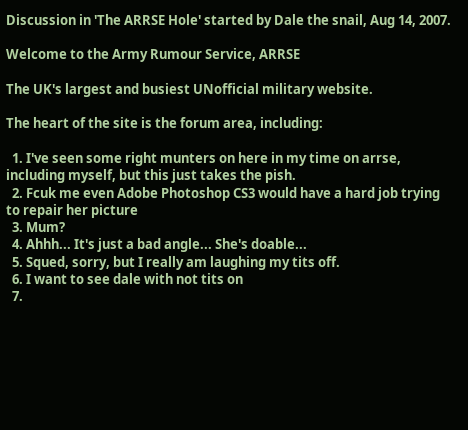Discussion in 'The ARRSE Hole' started by Dale the snail, Aug 14, 2007.

Welcome to the Army Rumour Service, ARRSE

The UK's largest and busiest UNofficial military website.

The heart of the site is the forum area, including:

  1. I've seen some right munters on here in my time on arrse, including myself, but this just takes the pish.
  2. Fcuk me even Adobe Photoshop CS3 would have a hard job trying to repair her picture
  3. Mum?
  4. Ahhh... It's just a bad angle... She's doable...
  5. Squed, sorry, but I really am laughing my tits off.
  6. I want to see dale with not tits on
  7.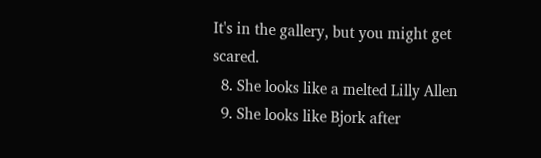It's in the gallery, but you might get scared.
  8. She looks like a melted Lilly Allen
  9. She looks like Bjork after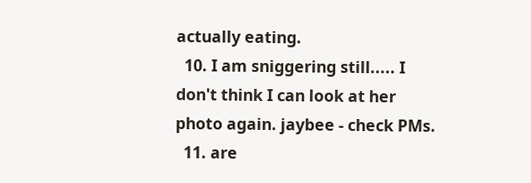actually eating.
  10. I am sniggering still..... I don't think I can look at her photo again. jaybee - check PMs.
  11. are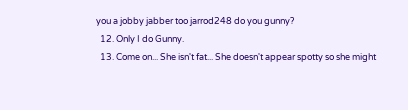you a jobby jabber too jarrod248 do you gunny?
  12. Only I do Gunny.
  13. Come on... She isn't fat... She doesn't appear spotty so she might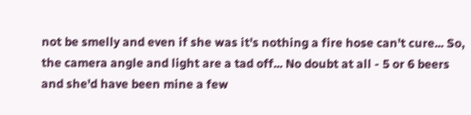not be smelly and even if she was it's nothing a fire hose can't cure... So, the camera angle and light are a tad off... No doubt at all - 5 or 6 beers and she'd have been mine a few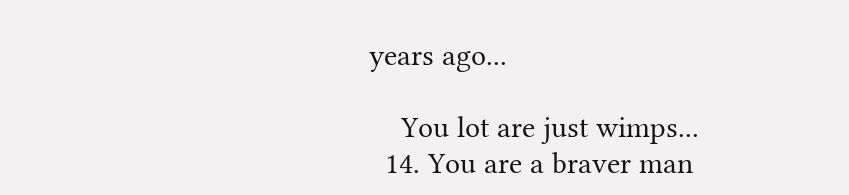years ago...

    You lot are just wimps...
  14. You are a braver man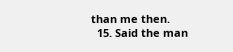than me then.
  15. Said the man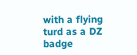with a flying turd as a DZ badge